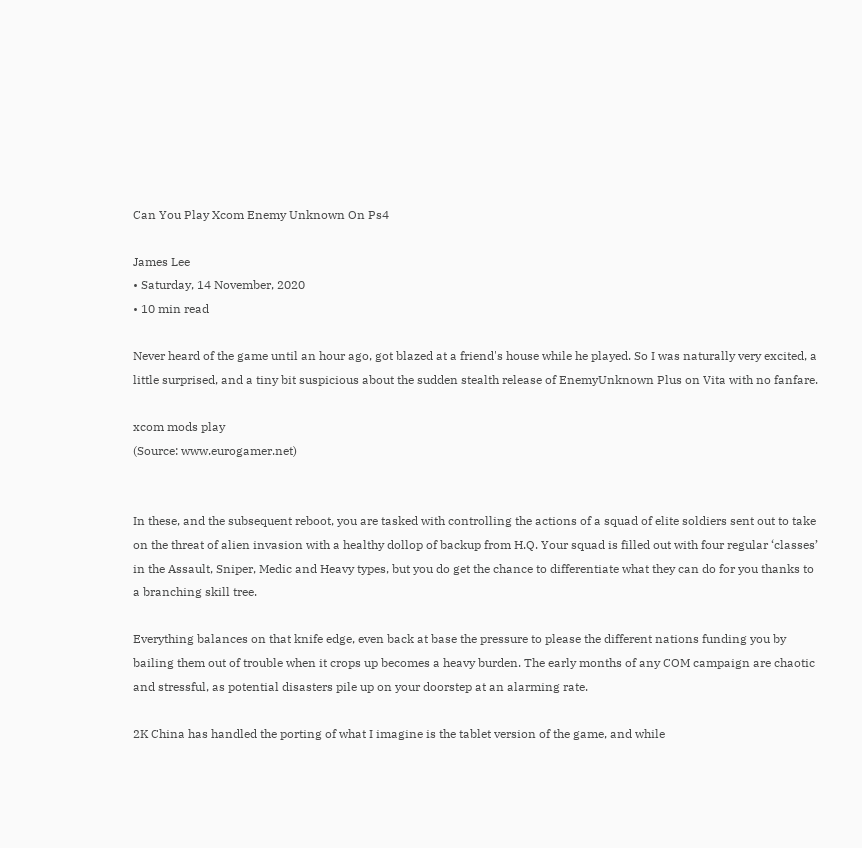Can You Play Xcom Enemy Unknown On Ps4

James Lee
• Saturday, 14 November, 2020
• 10 min read

Never heard of the game until an hour ago, got blazed at a friend's house while he played. So I was naturally very excited, a little surprised, and a tiny bit suspicious about the sudden stealth release of EnemyUnknown Plus on Vita with no fanfare.

xcom mods play
(Source: www.eurogamer.net)


In these, and the subsequent reboot, you are tasked with controlling the actions of a squad of elite soldiers sent out to take on the threat of alien invasion with a healthy dollop of backup from H.Q. Your squad is filled out with four regular ‘classes’ in the Assault, Sniper, Medic and Heavy types, but you do get the chance to differentiate what they can do for you thanks to a branching skill tree.

Everything balances on that knife edge, even back at base the pressure to please the different nations funding you by bailing them out of trouble when it crops up becomes a heavy burden. The early months of any COM campaign are chaotic and stressful, as potential disasters pile up on your doorstep at an alarming rate.

2K China has handled the porting of what I imagine is the tablet version of the game, and while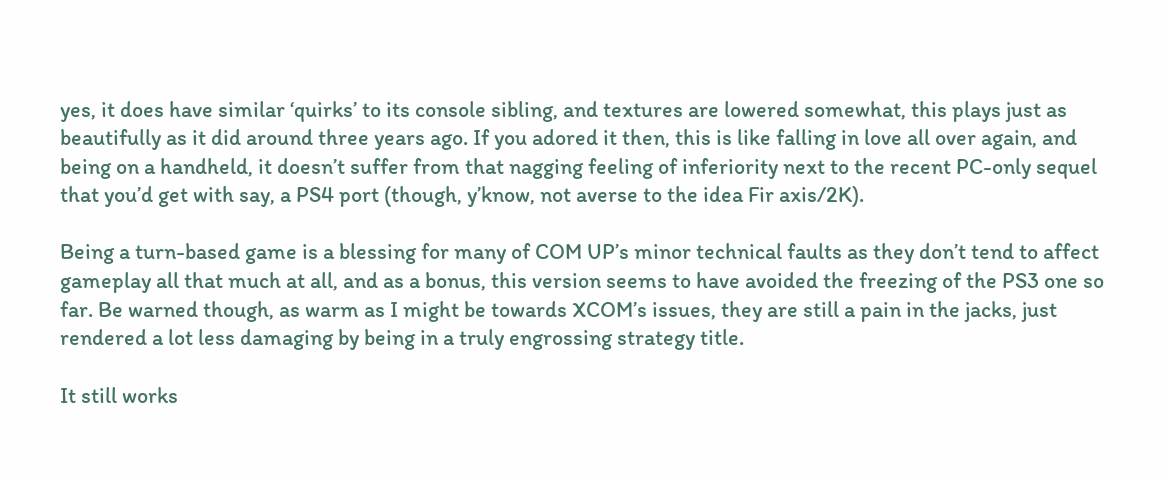yes, it does have similar ‘quirks’ to its console sibling, and textures are lowered somewhat, this plays just as beautifully as it did around three years ago. If you adored it then, this is like falling in love all over again, and being on a handheld, it doesn’t suffer from that nagging feeling of inferiority next to the recent PC-only sequel that you’d get with say, a PS4 port (though, y’know, not averse to the idea Fir axis/2K).

Being a turn-based game is a blessing for many of COM UP’s minor technical faults as they don’t tend to affect gameplay all that much at all, and as a bonus, this version seems to have avoided the freezing of the PS3 one so far. Be warned though, as warm as I might be towards XCOM’s issues, they are still a pain in the jacks, just rendered a lot less damaging by being in a truly engrossing strategy title.

It still works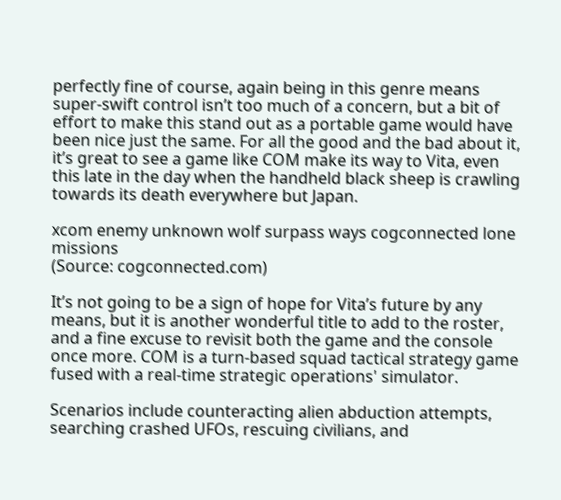perfectly fine of course, again being in this genre means super-swift control isn’t too much of a concern, but a bit of effort to make this stand out as a portable game would have been nice just the same. For all the good and the bad about it, it’s great to see a game like COM make its way to Vita, even this late in the day when the handheld black sheep is crawling towards its death everywhere but Japan.

xcom enemy unknown wolf surpass ways cogconnected lone missions
(Source: cogconnected.com)

It’s not going to be a sign of hope for Vita’s future by any means, but it is another wonderful title to add to the roster, and a fine excuse to revisit both the game and the console once more. COM is a turn-based squad tactical strategy game fused with a real-time strategic operations' simulator.

Scenarios include counteracting alien abduction attempts, searching crashed UFOs, rescuing civilians, and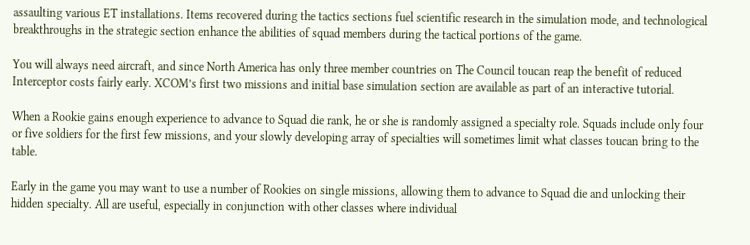assaulting various ET installations. Items recovered during the tactics sections fuel scientific research in the simulation mode, and technological breakthroughs in the strategic section enhance the abilities of squad members during the tactical portions of the game.

You will always need aircraft, and since North America has only three member countries on The Council toucan reap the benefit of reduced Interceptor costs fairly early. XCOM’s first two missions and initial base simulation section are available as part of an interactive tutorial.

When a Rookie gains enough experience to advance to Squad die rank, he or she is randomly assigned a specialty role. Squads include only four or five soldiers for the first few missions, and your slowly developing array of specialties will sometimes limit what classes toucan bring to the table.

Early in the game you may want to use a number of Rookies on single missions, allowing them to advance to Squad die and unlocking their hidden specialty. All are useful, especially in conjunction with other classes where individual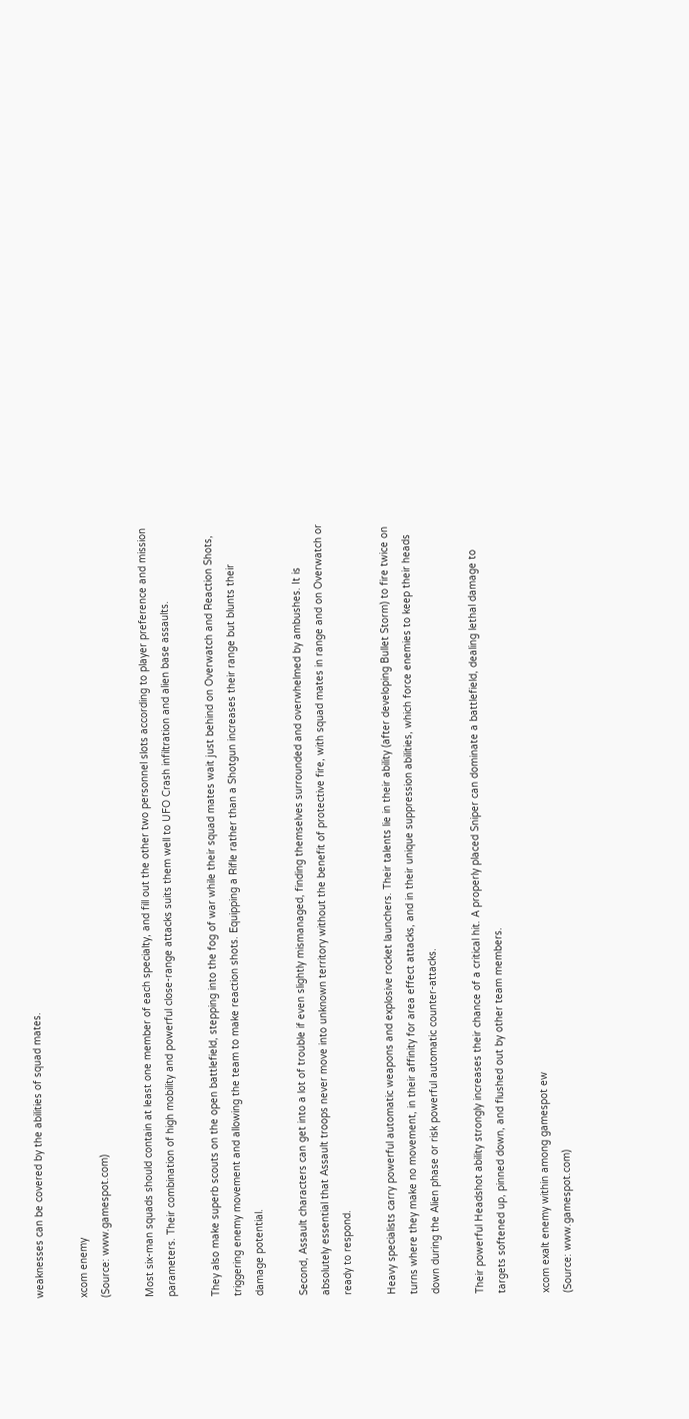weaknesses can be covered by the abilities of squad mates.

xcom enemy
(Source: www.gamespot.com)

Most six-man squads should contain at least one member of each specialty, and fill out the other two personnel slots according to player preference and mission parameters. Their combination of high mobility and powerful close-range attacks suits them well to UFO Crash infiltration and alien base assaults.

They also make superb scouts on the open battlefield, stepping into the fog of war while their squad mates wait just behind on Overwatch and Reaction Shots, triggering enemy movement and allowing the team to make reaction shots. Equipping a Rifle rather than a Shotgun increases their range but blunts their damage potential.

Second, Assault characters can get into a lot of trouble if even slightly mismanaged, finding themselves surrounded and overwhelmed by ambushes. It is absolutely essential that Assault troops never move into unknown territory without the benefit of protective fire, with squad mates in range and on Overwatch or ready to respond.

Heavy specialists carry powerful automatic weapons and explosive rocket launchers. Their talents lie in their ability (after developing Bullet Storm) to fire twice on turns where they make no movement, in their affinity for area effect attacks, and in their unique suppression abilities, which force enemies to keep their heads down during the Alien phase or risk powerful automatic counter-attacks.

Their powerful Headshot ability strongly increases their chance of a critical hit. A properly placed Sniper can dominate a battlefield, dealing lethal damage to targets softened up, pinned down, and flushed out by other team members.

xcom exalt enemy within among gamespot ew
(Source: www.gamespot.com)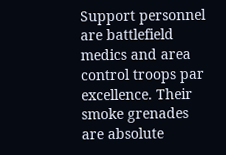Support personnel are battlefield medics and area control troops par excellence. Their smoke grenades are absolute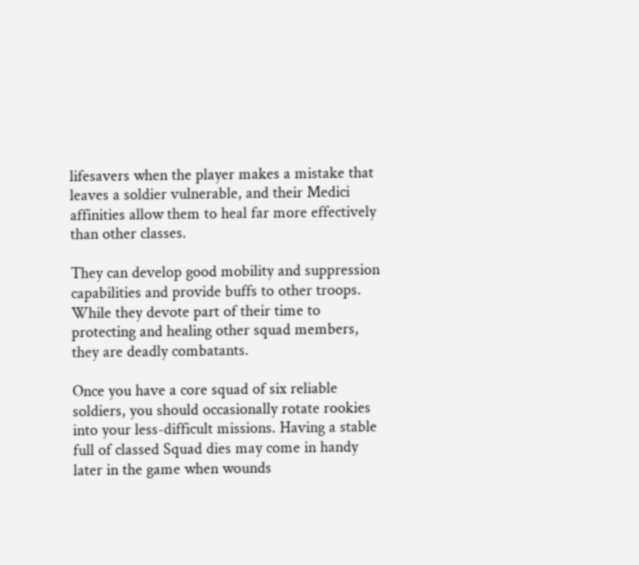lifesavers when the player makes a mistake that leaves a soldier vulnerable, and their Medici affinities allow them to heal far more effectively than other classes.

They can develop good mobility and suppression capabilities and provide buffs to other troops. While they devote part of their time to protecting and healing other squad members, they are deadly combatants.

Once you have a core squad of six reliable soldiers, you should occasionally rotate rookies into your less-difficult missions. Having a stable full of classed Squad dies may come in handy later in the game when wounds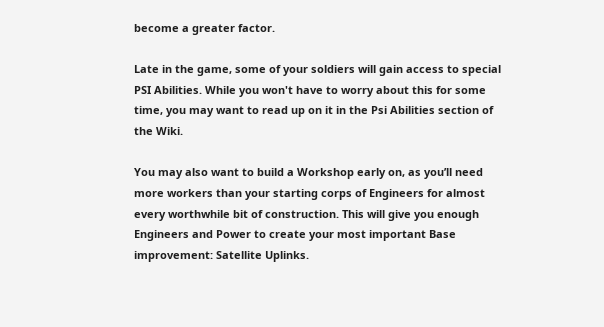become a greater factor.

Late in the game, some of your soldiers will gain access to special PSI Abilities. While you won't have to worry about this for some time, you may want to read up on it in the Psi Abilities section of the Wiki.

You may also want to build a Workshop early on, as you’ll need more workers than your starting corps of Engineers for almost every worthwhile bit of construction. This will give you enough Engineers and Power to create your most important Base improvement: Satellite Uplinks.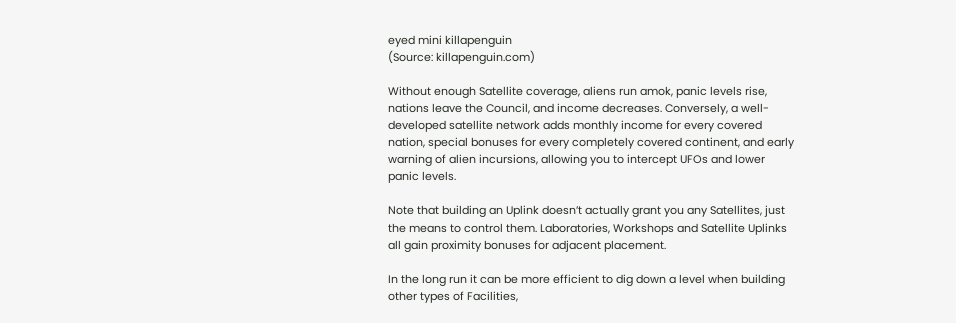eyed mini killapenguin
(Source: killapenguin.com)

Without enough Satellite coverage, aliens run amok, panic levels rise, nations leave the Council, and income decreases. Conversely, a well-developed satellite network adds monthly income for every covered nation, special bonuses for every completely covered continent, and early warning of alien incursions, allowing you to intercept UFOs and lower panic levels.

Note that building an Uplink doesn’t actually grant you any Satellites, just the means to control them. Laboratories, Workshops and Satellite Uplinks all gain proximity bonuses for adjacent placement.

In the long run it can be more efficient to dig down a level when building other types of Facilities,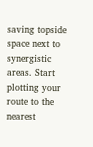saving topside space next to synergistic areas. Start plotting your route to the nearest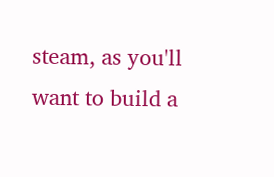steam, as you'll want to build a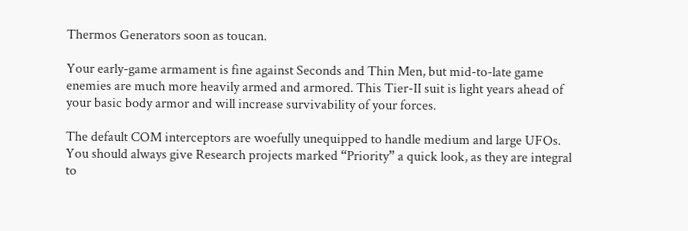Thermos Generators soon as toucan.

Your early-game armament is fine against Seconds and Thin Men, but mid-to-late game enemies are much more heavily armed and armored. This Tier-II suit is light years ahead of your basic body armor and will increase survivability of your forces.

The default COM interceptors are woefully unequipped to handle medium and large UFOs. You should always give Research projects marked “Priority” a quick look, as they are integral to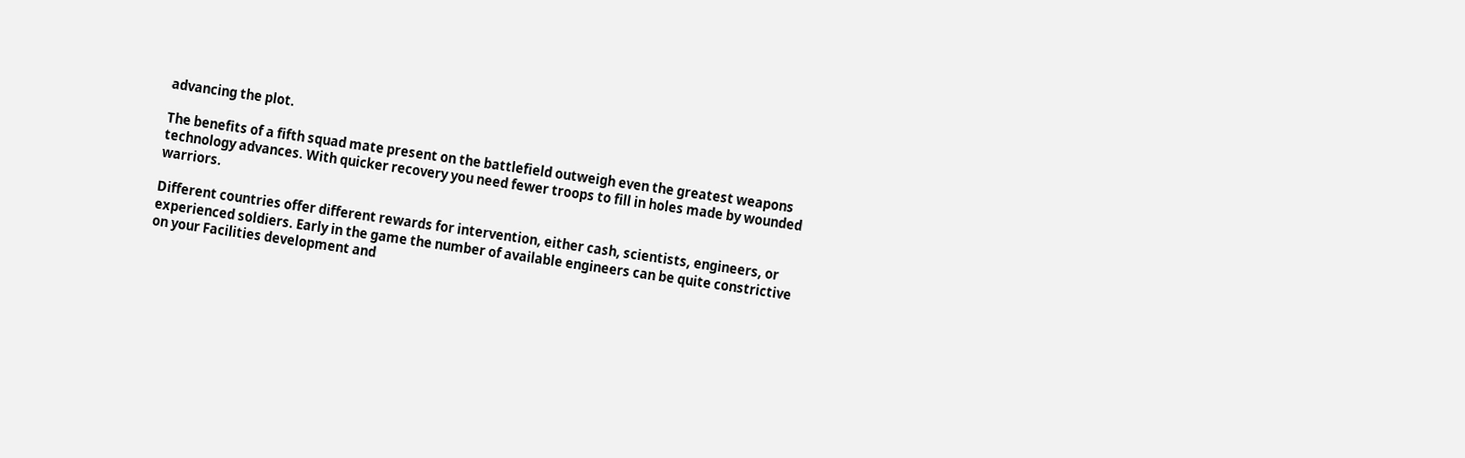advancing the plot.

The benefits of a fifth squad mate present on the battlefield outweigh even the greatest weapons technology advances. With quicker recovery you need fewer troops to fill in holes made by wounded warriors.

Different countries offer different rewards for intervention, either cash, scientists, engineers, or experienced soldiers. Early in the game the number of available engineers can be quite constrictive on your Facilities development and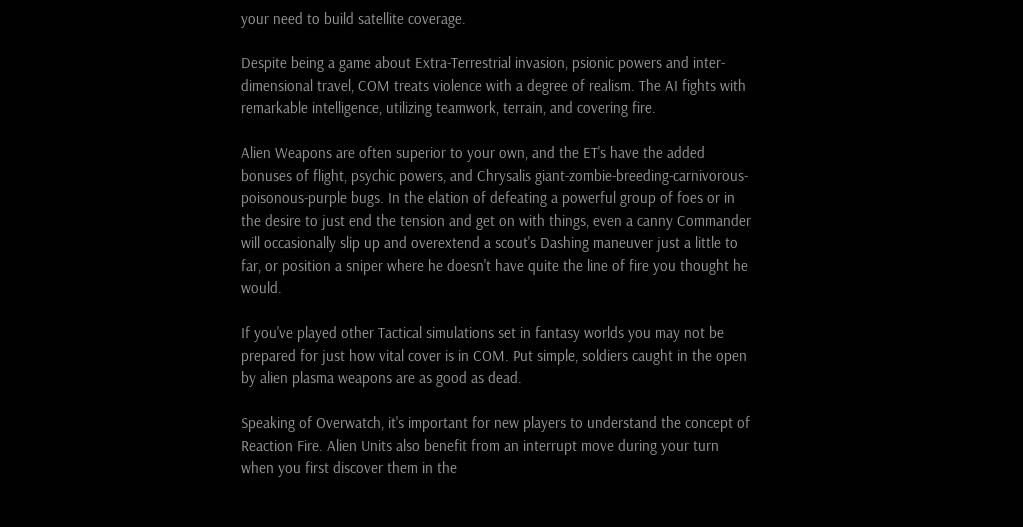your need to build satellite coverage.

Despite being a game about Extra-Terrestrial invasion, psionic powers and inter-dimensional travel, COM treats violence with a degree of realism. The AI fights with remarkable intelligence, utilizing teamwork, terrain, and covering fire.

Alien Weapons are often superior to your own, and the ET's have the added bonuses of flight, psychic powers, and Chrysalis giant-zombie-breeding-carnivorous-poisonous-purple bugs. In the elation of defeating a powerful group of foes or in the desire to just end the tension and get on with things, even a canny Commander will occasionally slip up and overextend a scout's Dashing maneuver just a little to far, or position a sniper where he doesn't have quite the line of fire you thought he would.

If you've played other Tactical simulations set in fantasy worlds you may not be prepared for just how vital cover is in COM. Put simple, soldiers caught in the open by alien plasma weapons are as good as dead.

Speaking of Overwatch, it's important for new players to understand the concept of Reaction Fire. Alien Units also benefit from an interrupt move during your turn when you first discover them in the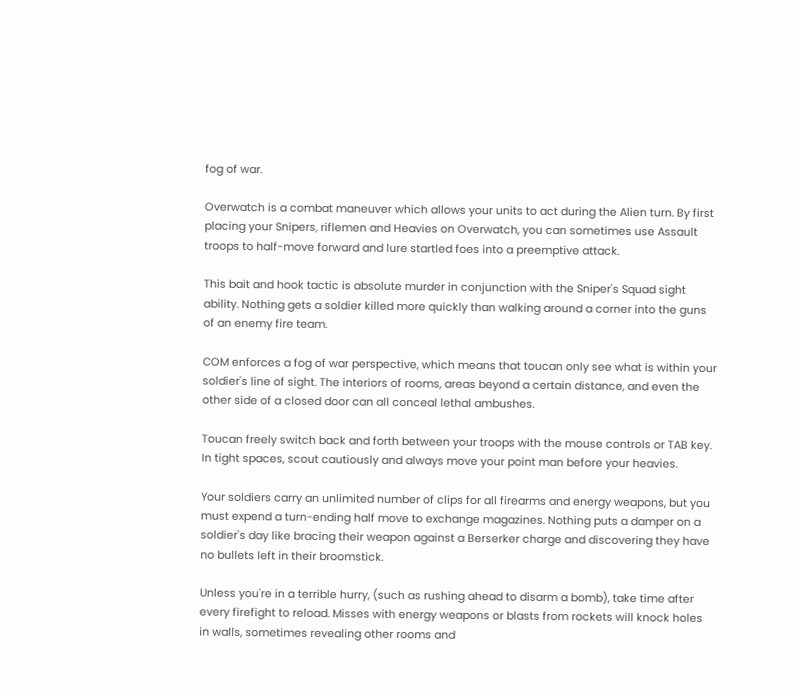fog of war.

Overwatch is a combat maneuver which allows your units to act during the Alien turn. By first placing your Snipers, riflemen and Heavies on Overwatch, you can sometimes use Assault troops to half-move forward and lure startled foes into a preemptive attack.

This bait and hook tactic is absolute murder in conjunction with the Sniper's Squad sight ability. Nothing gets a soldier killed more quickly than walking around a corner into the guns of an enemy fire team.

COM enforces a fog of war perspective, which means that toucan only see what is within your soldier's line of sight. The interiors of rooms, areas beyond a certain distance, and even the other side of a closed door can all conceal lethal ambushes.

Toucan freely switch back and forth between your troops with the mouse controls or TAB key. In tight spaces, scout cautiously and always move your point man before your heavies.

Your soldiers carry an unlimited number of clips for all firearms and energy weapons, but you must expend a turn-ending half move to exchange magazines. Nothing puts a damper on a soldier's day like bracing their weapon against a Berserker charge and discovering they have no bullets left in their broomstick.

Unless you're in a terrible hurry, (such as rushing ahead to disarm a bomb), take time after every firefight to reload. Misses with energy weapons or blasts from rockets will knock holes in walls, sometimes revealing other rooms and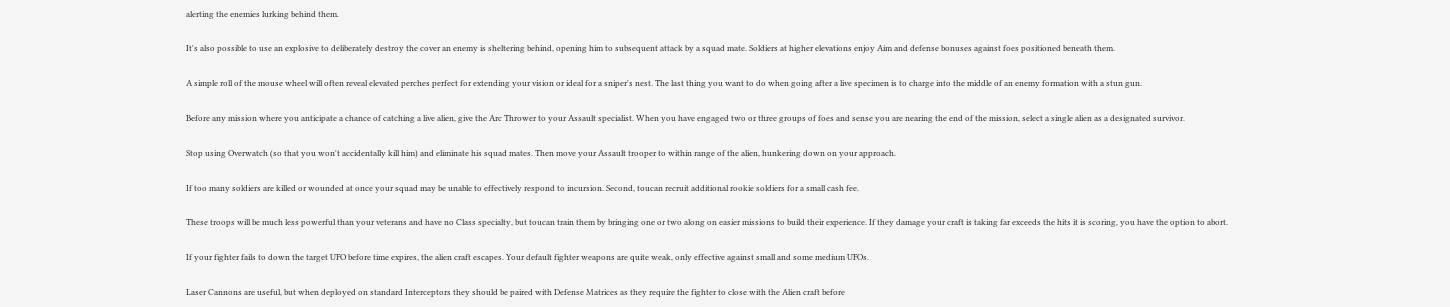alerting the enemies lurking behind them.

It's also possible to use an explosive to deliberately destroy the cover an enemy is sheltering behind, opening him to subsequent attack by a squad mate. Soldiers at higher elevations enjoy Aim and defense bonuses against foes positioned beneath them.

A simple roll of the mouse wheel will often reveal elevated perches perfect for extending your vision or ideal for a sniper's nest. The last thing you want to do when going after a live specimen is to charge into the middle of an enemy formation with a stun gun.

Before any mission where you anticipate a chance of catching a live alien, give the Arc Thrower to your Assault specialist. When you have engaged two or three groups of foes and sense you are nearing the end of the mission, select a single alien as a designated survivor.

Stop using Overwatch (so that you won't accidentally kill him) and eliminate his squad mates. Then move your Assault trooper to within range of the alien, hunkering down on your approach.

If too many soldiers are killed or wounded at once your squad may be unable to effectively respond to incursion. Second, toucan recruit additional rookie soldiers for a small cash fee.

These troops will be much less powerful than your veterans and have no Class specialty, but toucan train them by bringing one or two along on easier missions to build their experience. If they damage your craft is taking far exceeds the hits it is scoring, you have the option to abort.

If your fighter fails to down the target UFO before time expires, the alien craft escapes. Your default fighter weapons are quite weak, only effective against small and some medium UFOs.

Laser Cannons are useful, but when deployed on standard Interceptors they should be paired with Defense Matrices as they require the fighter to close with the Alien craft before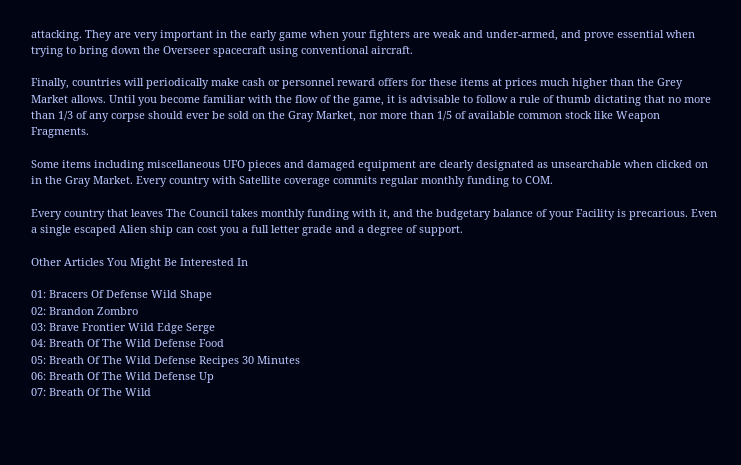attacking. They are very important in the early game when your fighters are weak and under-armed, and prove essential when trying to bring down the Overseer spacecraft using conventional aircraft.

Finally, countries will periodically make cash or personnel reward offers for these items at prices much higher than the Grey Market allows. Until you become familiar with the flow of the game, it is advisable to follow a rule of thumb dictating that no more than 1/3 of any corpse should ever be sold on the Gray Market, nor more than 1/5 of available common stock like Weapon Fragments.

Some items including miscellaneous UFO pieces and damaged equipment are clearly designated as unsearchable when clicked on in the Gray Market. Every country with Satellite coverage commits regular monthly funding to COM.

Every country that leaves The Council takes monthly funding with it, and the budgetary balance of your Facility is precarious. Even a single escaped Alien ship can cost you a full letter grade and a degree of support.

Other Articles You Might Be Interested In

01: Bracers Of Defense Wild Shape
02: Brandon Zombro
03: Brave Frontier Wild Edge Serge
04: Breath Of The Wild Defense Food
05: Breath Of The Wild Defense Recipes 30 Minutes
06: Breath Of The Wild Defense Up
07: Breath Of The Wild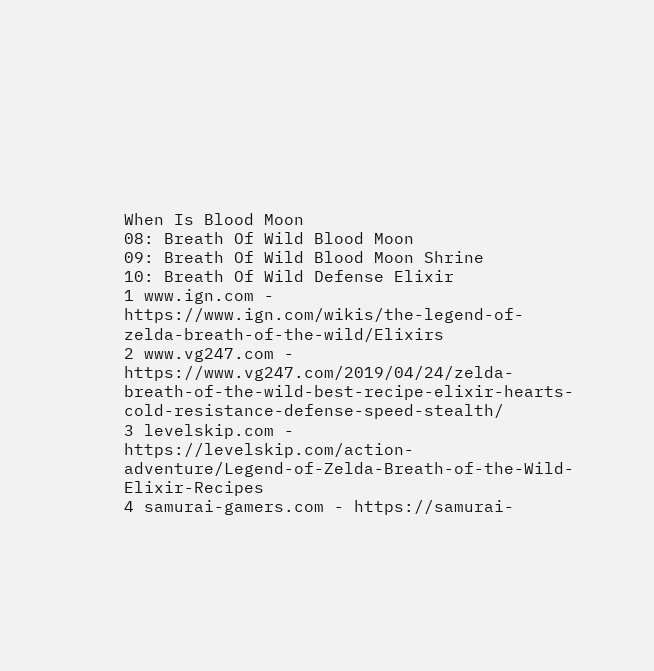When Is Blood Moon
08: Breath Of Wild Blood Moon
09: Breath Of Wild Blood Moon Shrine
10: Breath Of Wild Defense Elixir
1 www.ign.com - https://www.ign.com/wikis/the-legend-of-zelda-breath-of-the-wild/Elixirs
2 www.vg247.com - https://www.vg247.com/2019/04/24/zelda-breath-of-the-wild-best-recipe-elixir-hearts-cold-resistance-defense-speed-stealth/
3 levelskip.com - https://levelskip.com/action-adventure/Legend-of-Zelda-Breath-of-the-Wild-Elixir-Recipes
4 samurai-gamers.com - https://samurai-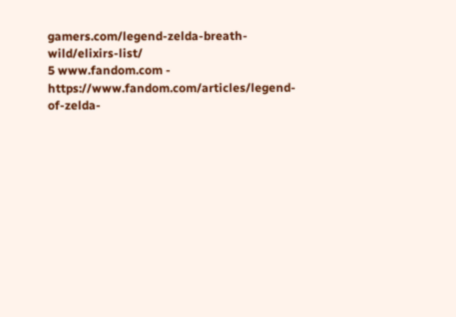gamers.com/legend-zelda-breath-wild/elixirs-list/
5 www.fandom.com - https://www.fandom.com/articles/legend-of-zelda-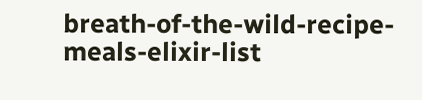breath-of-the-wild-recipe-meals-elixir-list